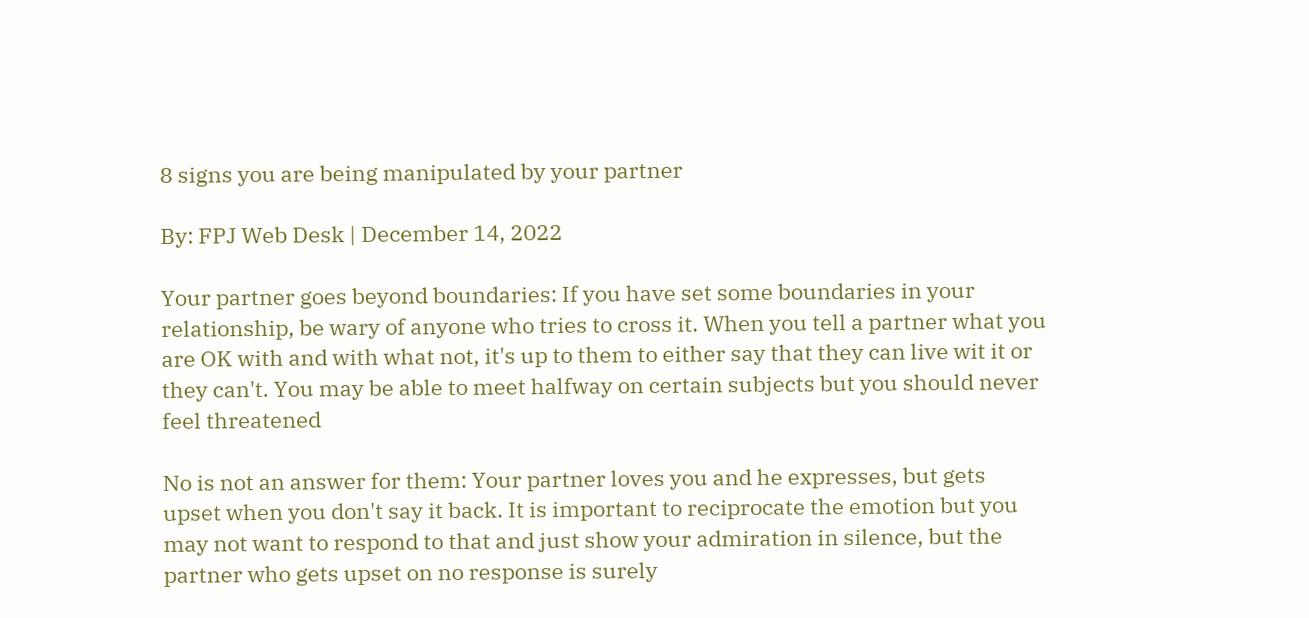8 signs you are being manipulated by your partner

By: FPJ Web Desk | December 14, 2022

Your partner goes beyond boundaries: If you have set some boundaries in your relationship, be wary of anyone who tries to cross it. When you tell a partner what you are OK with and with what not, it's up to them to either say that they can live wit it or they can't. You may be able to meet halfway on certain subjects but you should never feel threatened

No is not an answer for them: Your partner loves you and he expresses, but gets upset when you don't say it back. It is important to reciprocate the emotion but you may not want to respond to that and just show your admiration in silence, but the partner who gets upset on no response is surely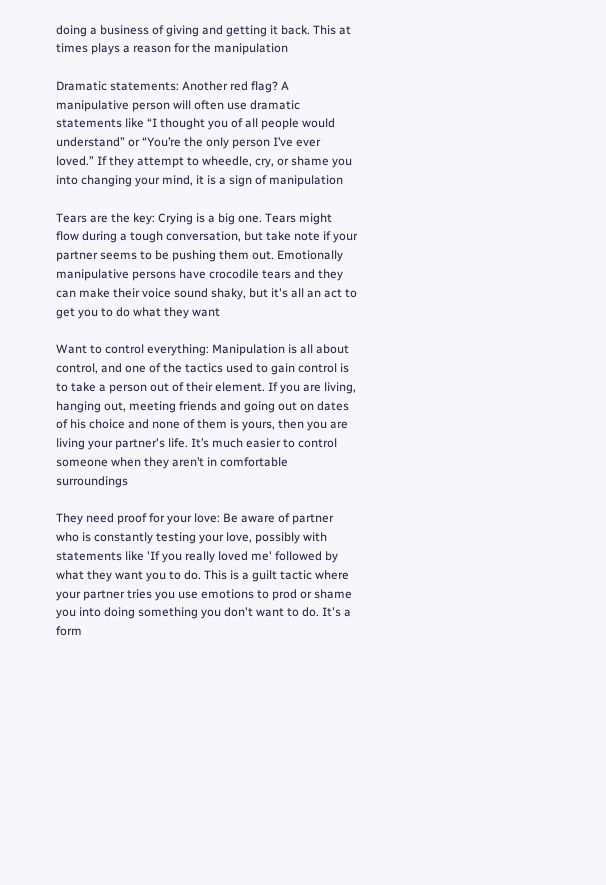doing a business of giving and getting it back. This at times plays a reason for the manipulation

Dramatic statements: Another red flag? A manipulative person will often use dramatic statements like “I thought you of all people would understand” or “You’re the only person I’ve ever loved.” If they attempt to wheedle, cry, or shame you into changing your mind, it is a sign of manipulation

Tears are the key: Crying is a big one. Tears might flow during a tough conversation, but take note if your partner seems to be pushing them out. Emotionally manipulative persons have crocodile tears and they can make their voice sound shaky, but it's all an act to get you to do what they want

Want to control everything: Manipulation is all about control, and one of the tactics used to gain control is to take a person out of their element. If you are living, hanging out, meeting friends and going out on dates of his choice and none of them is yours, then you are living your partner's life. It’s much easier to control someone when they aren’t in comfortable surroundings

They need proof for your love: Be aware of partner who is constantly testing your love, possibly with statements like 'If you really loved me' followed by what they want you to do. This is a guilt tactic where your partner tries you use emotions to prod or shame you into doing something you don't want to do. It's a form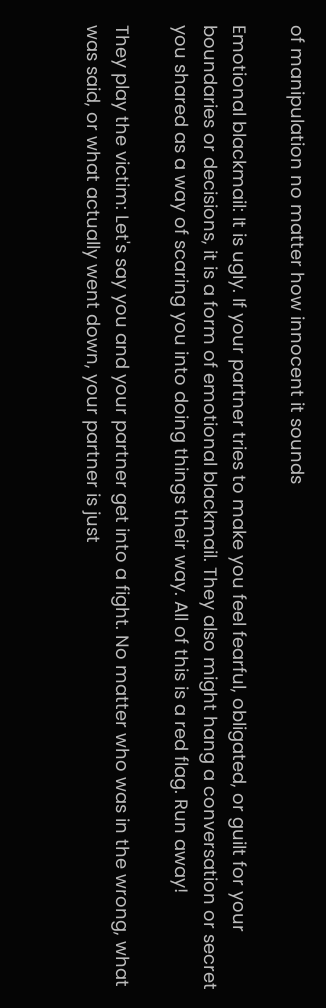of manipulation no matter how innocent it sounds

Emotional blackmail: It is ugly. If your partner tries to make you feel fearful, obligated, or guilt for your boundaries or decisions, it is a form of emotional blackmail. They also might hang a conversation or secret you shared as a way of scaring you into doing things their way. All of this is a red flag. Run away!

They play the victim: Let's say you and your partner get into a fight. No matter who was in the wrong, what was said, or what actually went down, your partner is just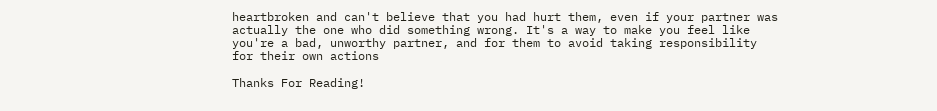heartbroken and can't believe that you had hurt them, even if your partner was actually the one who did something wrong. It's a way to make you feel like you're a bad, unworthy partner, and for them to avoid taking responsibility for their own actions

Thanks For Reading!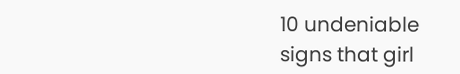10 undeniable signs that girl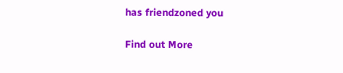has friendzoned you

Find out More